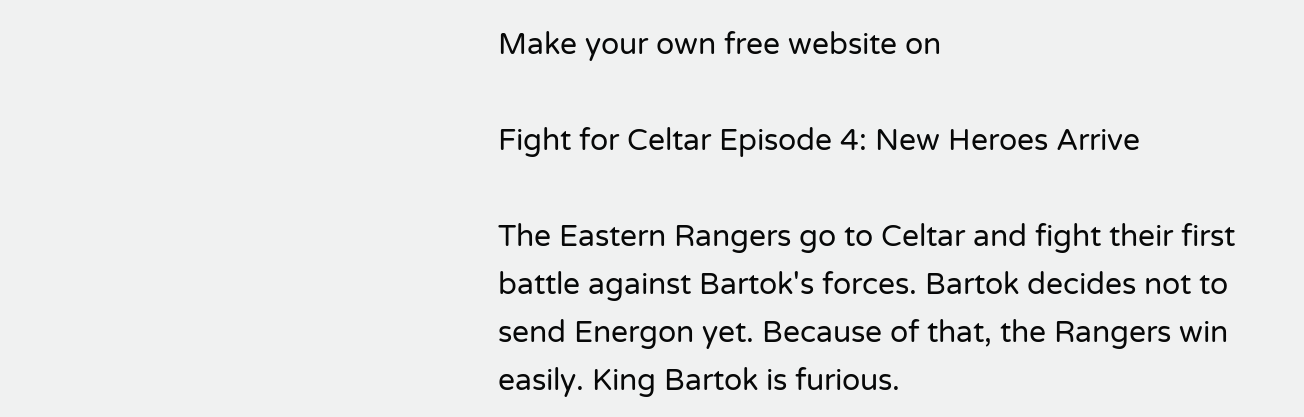Make your own free website on

Fight for Celtar Episode 4: New Heroes Arrive

The Eastern Rangers go to Celtar and fight their first battle against Bartok's forces. Bartok decides not to send Energon yet. Because of that, the Rangers win easily. King Bartok is furious.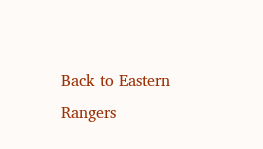Back to Eastern Rangers